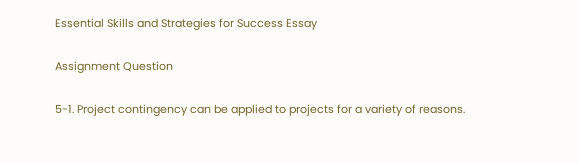Essential Skills and Strategies for Success Essay

Assignment Question

5-1. Project contingency can be applied to projects for a variety of reasons.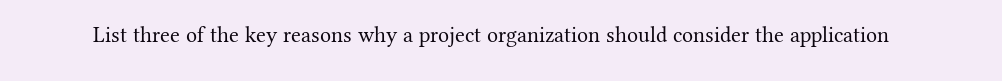List three of the key reasons why a project organization should consider the application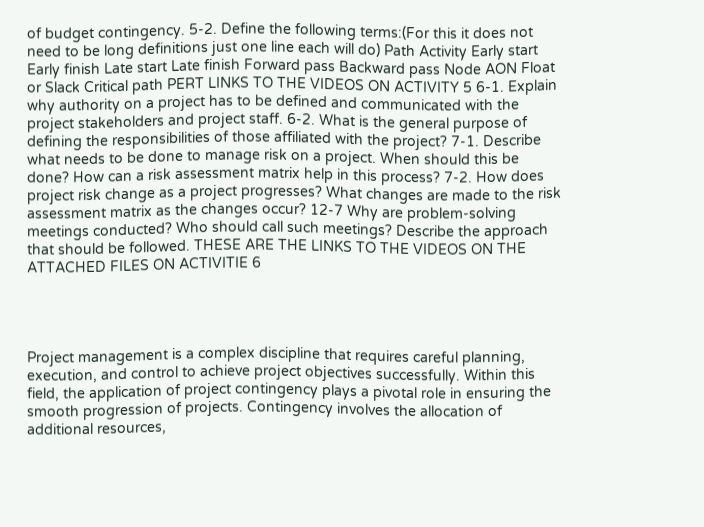of budget contingency. 5-2. Define the following terms:(For this it does not need to be long definitions just one line each will do) Path Activity Early start Early finish Late start Late finish Forward pass Backward pass Node AON Float or Slack Critical path PERT LINKS TO THE VIDEOS ON ACTIVITY 5 6-1. Explain why authority on a project has to be defined and communicated with the project stakeholders and project staff. 6-2. What is the general purpose of defining the responsibilities of those affiliated with the project? 7-1. Describe what needs to be done to manage risk on a project. When should this be done? How can a risk assessment matrix help in this process? 7-2. How does project risk change as a project progresses? What changes are made to the risk assessment matrix as the changes occur? 12-7 Why are problem-solving meetings conducted? Who should call such meetings? Describe the approach that should be followed. THESE ARE THE LINKS TO THE VIDEOS ON THE ATTACHED FILES ON ACTIVITIE 6




Project management is a complex discipline that requires careful planning, execution, and control to achieve project objectives successfully. Within this field, the application of project contingency plays a pivotal role in ensuring the smooth progression of projects. Contingency involves the allocation of additional resources,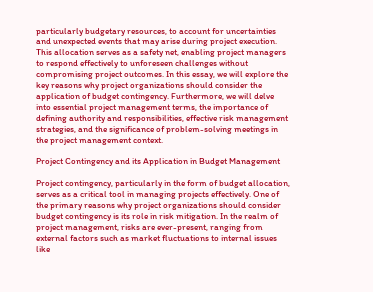particularly budgetary resources, to account for uncertainties and unexpected events that may arise during project execution. This allocation serves as a safety net, enabling project managers to respond effectively to unforeseen challenges without compromising project outcomes. In this essay, we will explore the key reasons why project organizations should consider the application of budget contingency. Furthermore, we will delve into essential project management terms, the importance of defining authority and responsibilities, effective risk management strategies, and the significance of problem-solving meetings in the project management context.

Project Contingency and its Application in Budget Management

Project contingency, particularly in the form of budget allocation, serves as a critical tool in managing projects effectively. One of the primary reasons why project organizations should consider budget contingency is its role in risk mitigation. In the realm of project management, risks are ever-present, ranging from external factors such as market fluctuations to internal issues like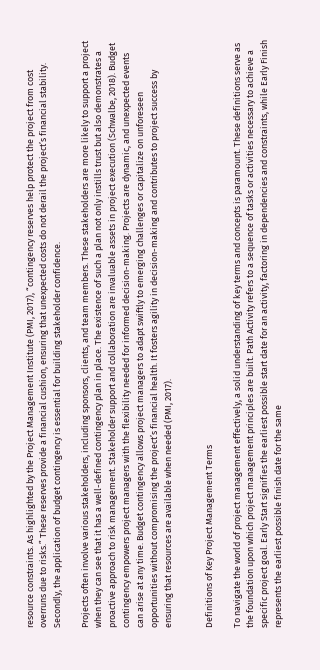resource constraints. As highlighted by the Project Management Institute (PMI, 2017), “contingency reserves help protect the project from cost overruns due to risks.” These reserves provide a financial cushion, ensuring that unexpected costs do not derail the project’s financial stability. Secondly, the application of budget contingency is essential for building stakeholder confidence.

Projects often involve various stakeholders, including sponsors, clients, and team members. These stakeholders are more likely to support a project when they can see that it has a well-defined contingency plan in place. The existence of such a plan not only instills trust but also demonstrates a proactive approach to risk management. Stakeholder support and collaboration are invaluable assets in project execution (Schwalbe, 2018). Budget contingency empowers project managers with the flexibility needed for informed decision-making. Projects are dynamic, and unexpected events can arise at any time. Budget contingency allows project managers to adapt swiftly to emerging challenges or capitalize on unforeseen opportunities without compromising the project’s financial health. It fosters agility in decision-making and contributes to project success by ensuring that resources are available when needed (PMI, 2017).


Definitions of Key Project Management Terms

To navigate the world of project management effectively, a solid understanding of key terms and concepts is paramount. These definitions serve as the foundation upon which project management principles are built. Path Activity refers to a sequence of tasks or activities necessary to achieve a specific project goal. Early Start signifies the earliest possible start date for an activity, factoring in dependencies and constraints, while Early Finish represents the earliest possible finish date for the same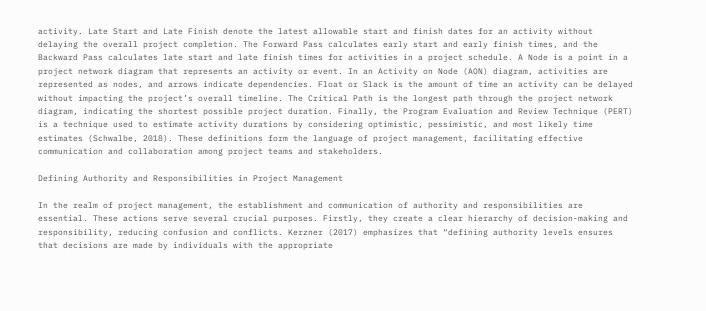activity. Late Start and Late Finish denote the latest allowable start and finish dates for an activity without delaying the overall project completion. The Forward Pass calculates early start and early finish times, and the Backward Pass calculates late start and late finish times for activities in a project schedule. A Node is a point in a project network diagram that represents an activity or event. In an Activity on Node (AON) diagram, activities are represented as nodes, and arrows indicate dependencies. Float or Slack is the amount of time an activity can be delayed without impacting the project’s overall timeline. The Critical Path is the longest path through the project network diagram, indicating the shortest possible project duration. Finally, the Program Evaluation and Review Technique (PERT) is a technique used to estimate activity durations by considering optimistic, pessimistic, and most likely time estimates (Schwalbe, 2018). These definitions form the language of project management, facilitating effective communication and collaboration among project teams and stakeholders.

Defining Authority and Responsibilities in Project Management

In the realm of project management, the establishment and communication of authority and responsibilities are essential. These actions serve several crucial purposes. Firstly, they create a clear hierarchy of decision-making and responsibility, reducing confusion and conflicts. Kerzner (2017) emphasizes that “defining authority levels ensures that decisions are made by individuals with the appropriate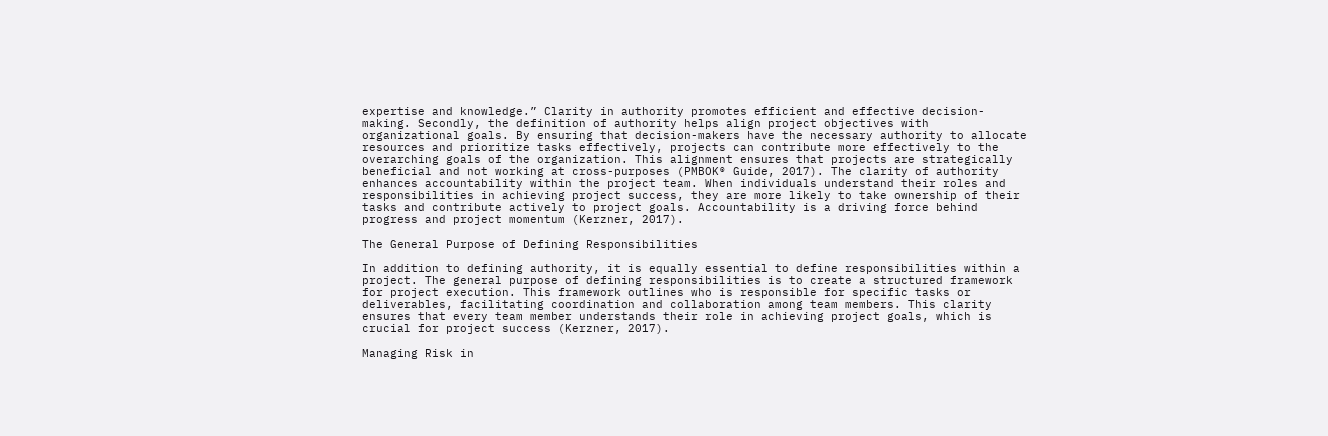expertise and knowledge.” Clarity in authority promotes efficient and effective decision-making. Secondly, the definition of authority helps align project objectives with organizational goals. By ensuring that decision-makers have the necessary authority to allocate resources and prioritize tasks effectively, projects can contribute more effectively to the overarching goals of the organization. This alignment ensures that projects are strategically beneficial and not working at cross-purposes (PMBOK® Guide, 2017). The clarity of authority enhances accountability within the project team. When individuals understand their roles and responsibilities in achieving project success, they are more likely to take ownership of their tasks and contribute actively to project goals. Accountability is a driving force behind progress and project momentum (Kerzner, 2017).

The General Purpose of Defining Responsibilities

In addition to defining authority, it is equally essential to define responsibilities within a project. The general purpose of defining responsibilities is to create a structured framework for project execution. This framework outlines who is responsible for specific tasks or deliverables, facilitating coordination and collaboration among team members. This clarity ensures that every team member understands their role in achieving project goals, which is crucial for project success (Kerzner, 2017).

Managing Risk in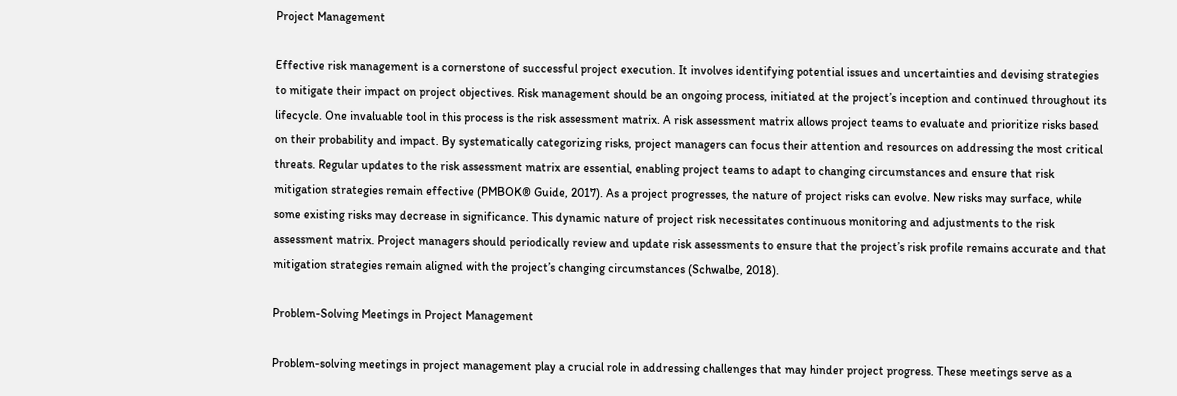Project Management

Effective risk management is a cornerstone of successful project execution. It involves identifying potential issues and uncertainties and devising strategies to mitigate their impact on project objectives. Risk management should be an ongoing process, initiated at the project’s inception and continued throughout its lifecycle. One invaluable tool in this process is the risk assessment matrix. A risk assessment matrix allows project teams to evaluate and prioritize risks based on their probability and impact. By systematically categorizing risks, project managers can focus their attention and resources on addressing the most critical threats. Regular updates to the risk assessment matrix are essential, enabling project teams to adapt to changing circumstances and ensure that risk mitigation strategies remain effective (PMBOK® Guide, 2017). As a project progresses, the nature of project risks can evolve. New risks may surface, while some existing risks may decrease in significance. This dynamic nature of project risk necessitates continuous monitoring and adjustments to the risk assessment matrix. Project managers should periodically review and update risk assessments to ensure that the project’s risk profile remains accurate and that mitigation strategies remain aligned with the project’s changing circumstances (Schwalbe, 2018).

Problem-Solving Meetings in Project Management

Problem-solving meetings in project management play a crucial role in addressing challenges that may hinder project progress. These meetings serve as a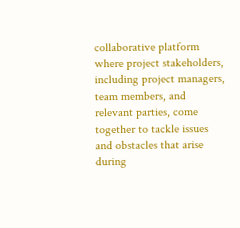collaborative platform where project stakeholders, including project managers, team members, and relevant parties, come together to tackle issues and obstacles that arise during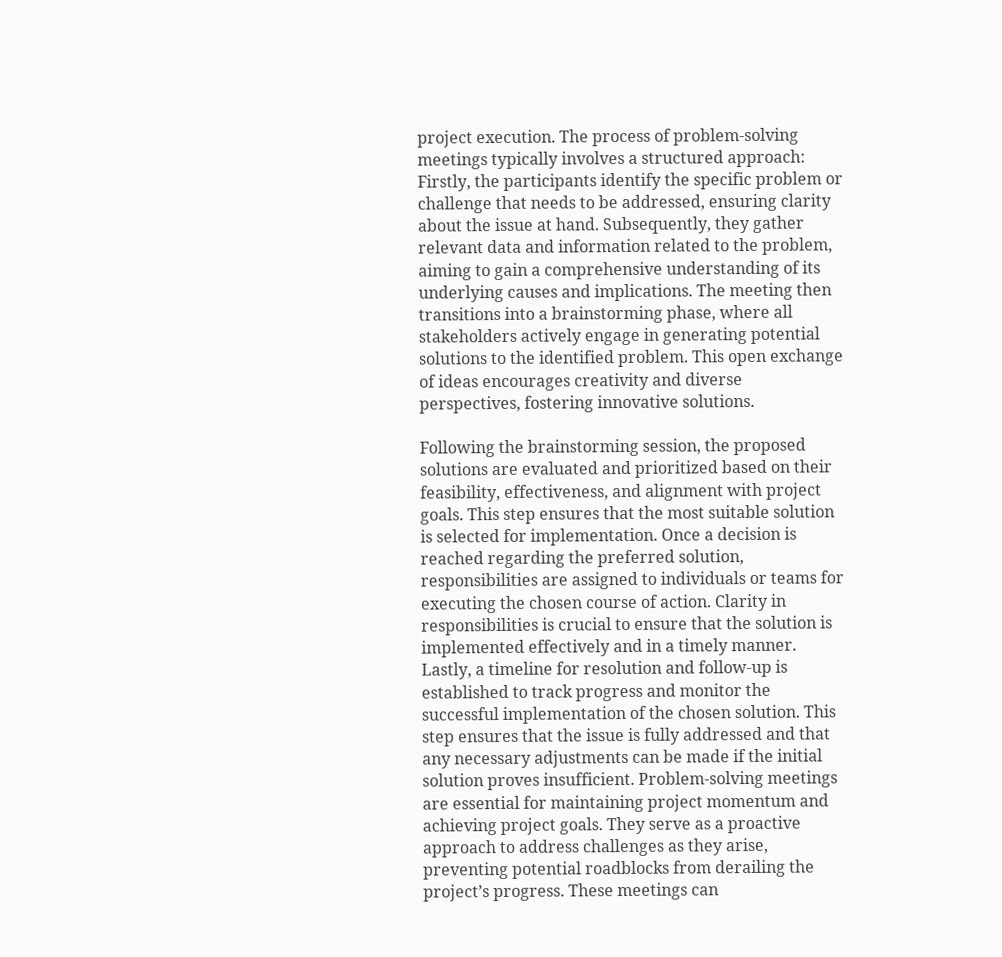project execution. The process of problem-solving meetings typically involves a structured approach: Firstly, the participants identify the specific problem or challenge that needs to be addressed, ensuring clarity about the issue at hand. Subsequently, they gather relevant data and information related to the problem, aiming to gain a comprehensive understanding of its underlying causes and implications. The meeting then transitions into a brainstorming phase, where all stakeholders actively engage in generating potential solutions to the identified problem. This open exchange of ideas encourages creativity and diverse perspectives, fostering innovative solutions.

Following the brainstorming session, the proposed solutions are evaluated and prioritized based on their feasibility, effectiveness, and alignment with project goals. This step ensures that the most suitable solution is selected for implementation. Once a decision is reached regarding the preferred solution, responsibilities are assigned to individuals or teams for executing the chosen course of action. Clarity in responsibilities is crucial to ensure that the solution is implemented effectively and in a timely manner. Lastly, a timeline for resolution and follow-up is established to track progress and monitor the successful implementation of the chosen solution. This step ensures that the issue is fully addressed and that any necessary adjustments can be made if the initial solution proves insufficient. Problem-solving meetings are essential for maintaining project momentum and achieving project goals. They serve as a proactive approach to address challenges as they arise, preventing potential roadblocks from derailing the project’s progress. These meetings can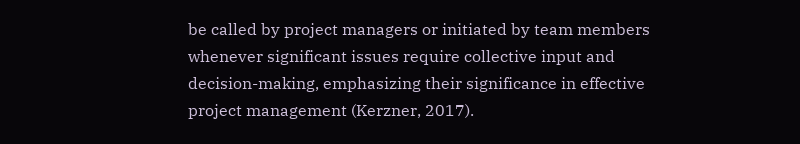be called by project managers or initiated by team members whenever significant issues require collective input and decision-making, emphasizing their significance in effective project management (Kerzner, 2017).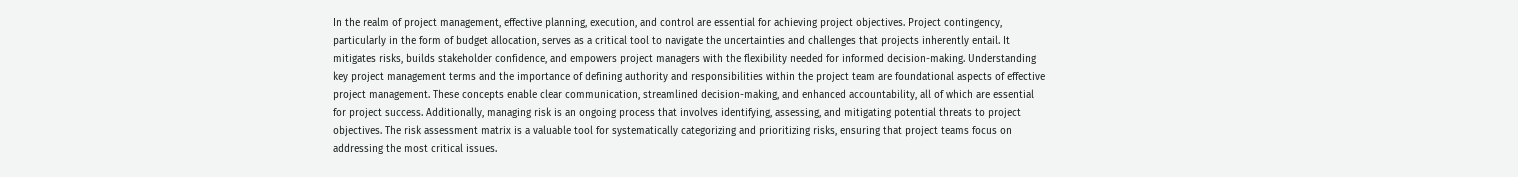In the realm of project management, effective planning, execution, and control are essential for achieving project objectives. Project contingency, particularly in the form of budget allocation, serves as a critical tool to navigate the uncertainties and challenges that projects inherently entail. It mitigates risks, builds stakeholder confidence, and empowers project managers with the flexibility needed for informed decision-making. Understanding key project management terms and the importance of defining authority and responsibilities within the project team are foundational aspects of effective project management. These concepts enable clear communication, streamlined decision-making, and enhanced accountability, all of which are essential for project success. Additionally, managing risk is an ongoing process that involves identifying, assessing, and mitigating potential threats to project objectives. The risk assessment matrix is a valuable tool for systematically categorizing and prioritizing risks, ensuring that project teams focus on addressing the most critical issues.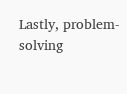Lastly, problem-solving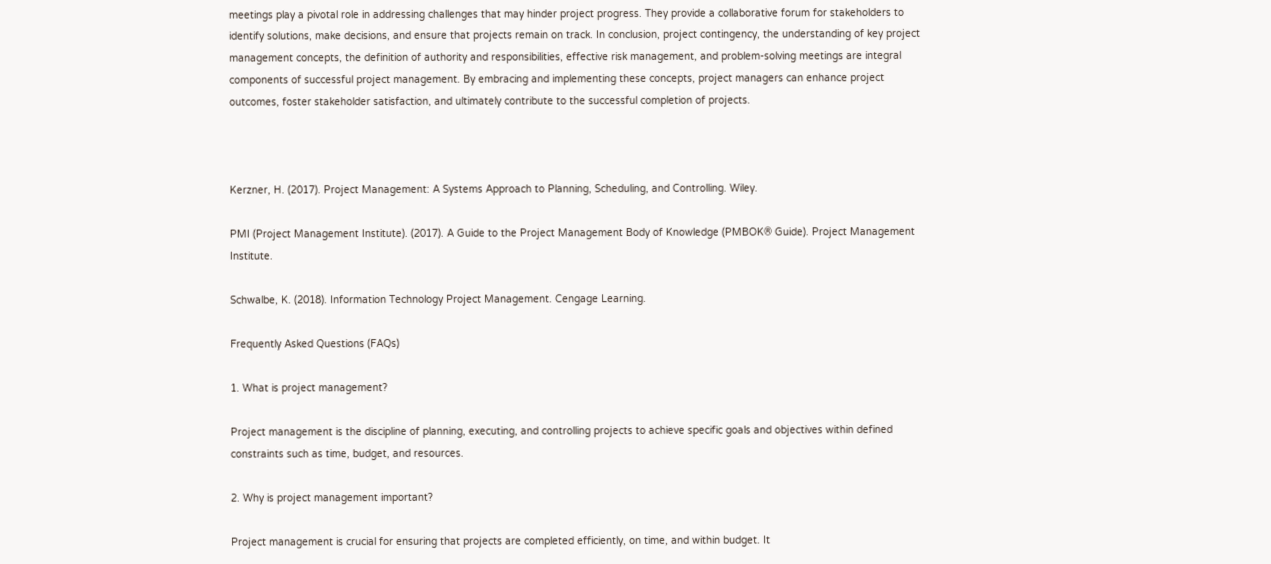meetings play a pivotal role in addressing challenges that may hinder project progress. They provide a collaborative forum for stakeholders to identify solutions, make decisions, and ensure that projects remain on track. In conclusion, project contingency, the understanding of key project management concepts, the definition of authority and responsibilities, effective risk management, and problem-solving meetings are integral components of successful project management. By embracing and implementing these concepts, project managers can enhance project outcomes, foster stakeholder satisfaction, and ultimately contribute to the successful completion of projects.



Kerzner, H. (2017). Project Management: A Systems Approach to Planning, Scheduling, and Controlling. Wiley.

PMI (Project Management Institute). (2017). A Guide to the Project Management Body of Knowledge (PMBOK® Guide). Project Management Institute.

Schwalbe, K. (2018). Information Technology Project Management. Cengage Learning.

Frequently Asked Questions (FAQs)

1. What is project management?

Project management is the discipline of planning, executing, and controlling projects to achieve specific goals and objectives within defined constraints such as time, budget, and resources.

2. Why is project management important?

Project management is crucial for ensuring that projects are completed efficiently, on time, and within budget. It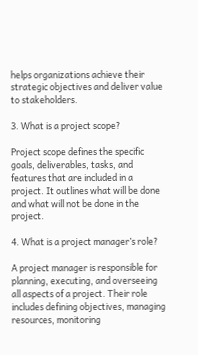helps organizations achieve their strategic objectives and deliver value to stakeholders.

3. What is a project scope?

Project scope defines the specific goals, deliverables, tasks, and features that are included in a project. It outlines what will be done and what will not be done in the project.

4. What is a project manager’s role?

A project manager is responsible for planning, executing, and overseeing all aspects of a project. Their role includes defining objectives, managing resources, monitoring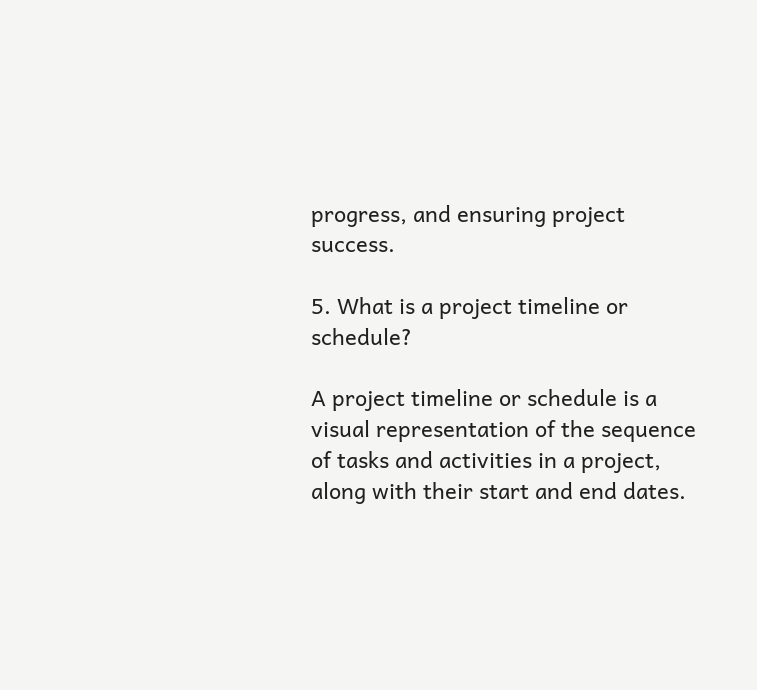progress, and ensuring project success.

5. What is a project timeline or schedule?

A project timeline or schedule is a visual representation of the sequence of tasks and activities in a project, along with their start and end dates.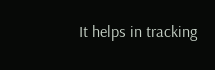It helps in tracking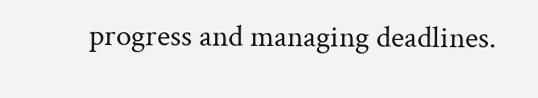progress and managing deadlines.